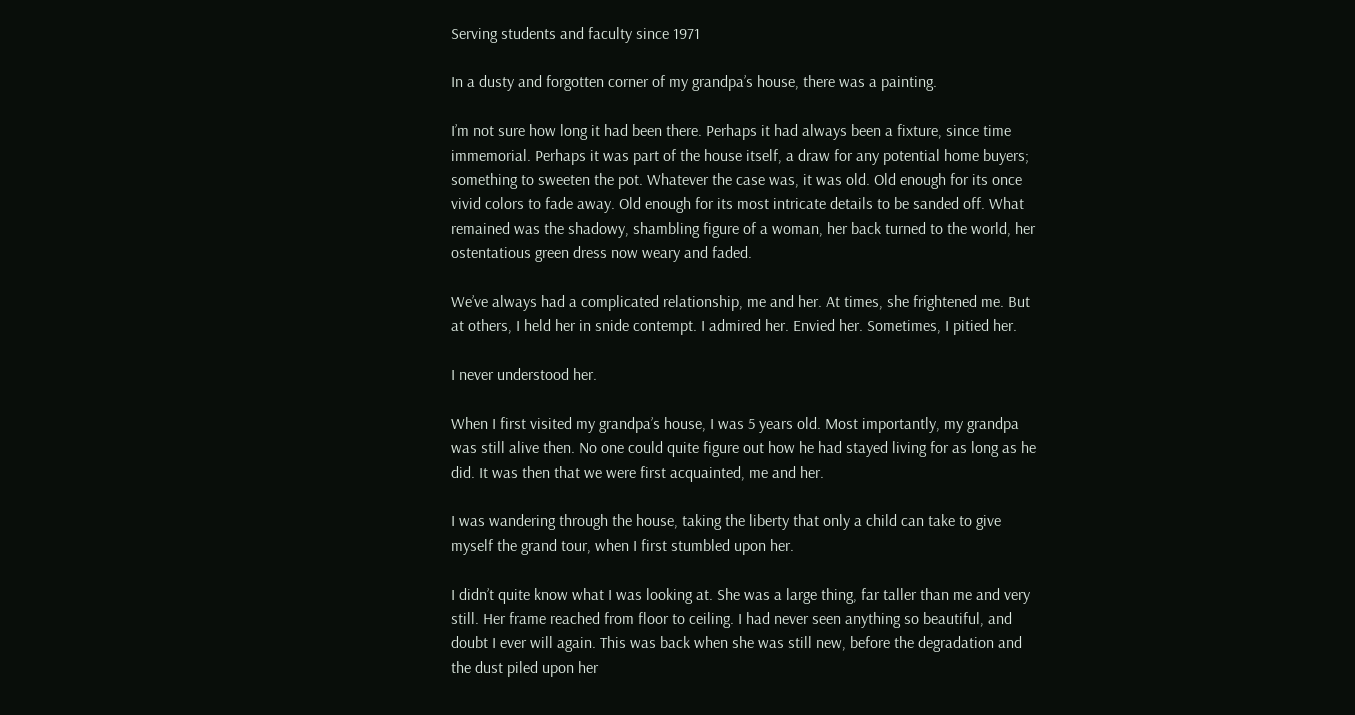Serving students and faculty since 1971

In a dusty and forgotten corner of my grandpa’s house, there was a painting.

I’m not sure how long it had been there. Perhaps it had always been a fixture, since time immemorial. Perhaps it was part of the house itself, a draw for any potential home buyers; something to sweeten the pot. Whatever the case was, it was old. Old enough for its once vivid colors to fade away. Old enough for its most intricate details to be sanded off. What remained was the shadowy, shambling figure of a woman, her back turned to the world, her ostentatious green dress now weary and faded.

We’ve always had a complicated relationship, me and her. At times, she frightened me. But at others, I held her in snide contempt. I admired her. Envied her. Sometimes, I pitied her.

I never understood her.

When I first visited my grandpa’s house, I was 5 years old. Most importantly, my grandpa was still alive then. No one could quite figure out how he had stayed living for as long as he did. It was then that we were first acquainted, me and her.

I was wandering through the house, taking the liberty that only a child can take to give myself the grand tour, when I first stumbled upon her.

I didn’t quite know what I was looking at. She was a large thing, far taller than me and very still. Her frame reached from floor to ceiling. I had never seen anything so beautiful, and doubt I ever will again. This was back when she was still new, before the degradation and the dust piled upon her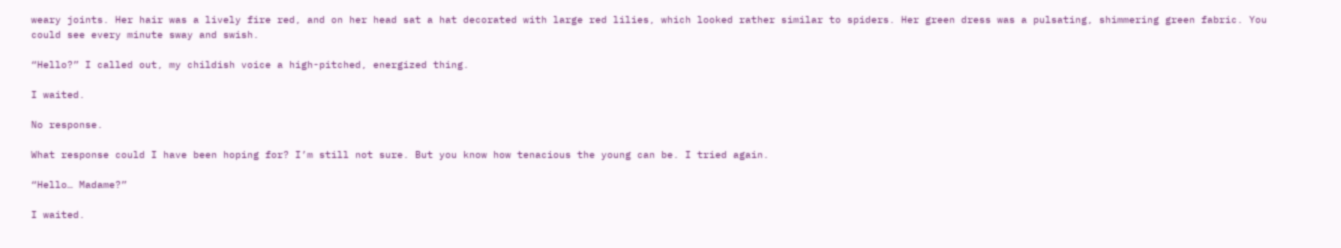weary joints. Her hair was a lively fire red, and on her head sat a hat decorated with large red lilies, which looked rather similar to spiders. Her green dress was a pulsating, shimmering green fabric. You could see every minute sway and swish.

“Hello?” I called out, my childish voice a high-pitched, energized thing.

I waited.

No response.

What response could I have been hoping for? I’m still not sure. But you know how tenacious the young can be. I tried again.

“Hello… Madame?”

I waited.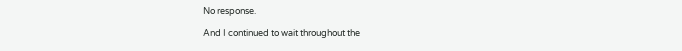No response.

And I continued to wait throughout the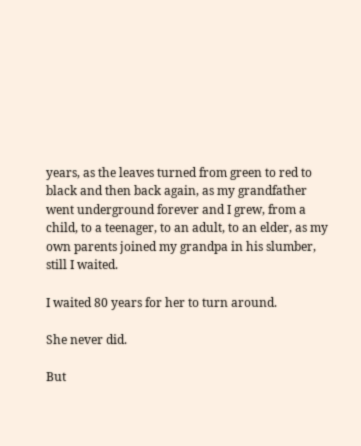years, as the leaves turned from green to red to black and then back again, as my grandfather went underground forever and I grew, from a child, to a teenager, to an adult, to an elder, as my own parents joined my grandpa in his slumber, still I waited.

I waited 80 years for her to turn around.

She never did.

But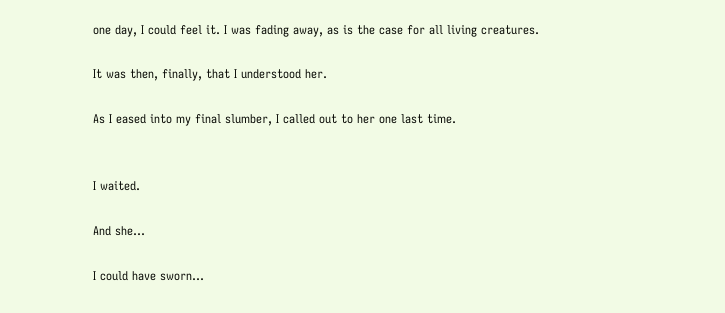one day, I could feel it. I was fading away, as is the case for all living creatures.

It was then, finally, that I understood her.

As I eased into my final slumber, I called out to her one last time.


I waited.

And she…

I could have sworn…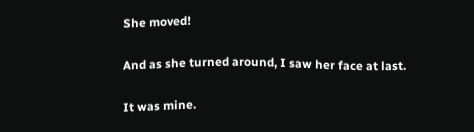She moved!

And as she turned around, I saw her face at last.

It was mine.